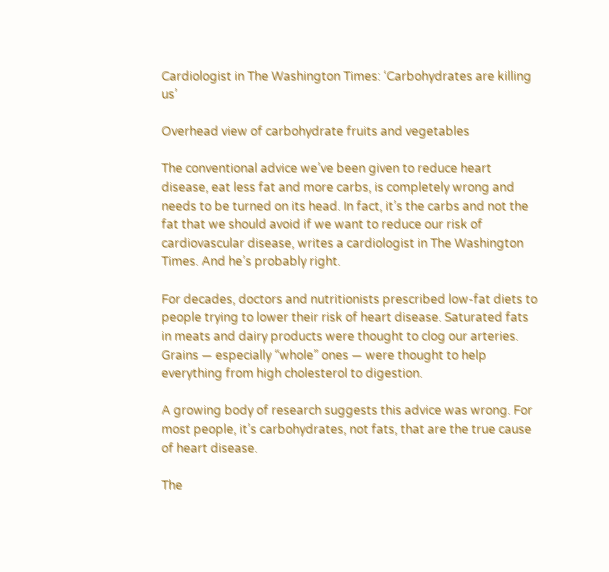Cardiologist in The Washington Times: ‘Carbohydrates are killing us’

Overhead view of carbohydrate fruits and vegetables

The conventional advice we’ve been given to reduce heart disease, eat less fat and more carbs, is completely wrong and needs to be turned on its head. In fact, it’s the carbs and not the fat that we should avoid if we want to reduce our risk of cardiovascular disease, writes a cardiologist in The Washington Times. And he’s probably right.

For decades, doctors and nutritionists prescribed low-fat diets to people trying to lower their risk of heart disease. Saturated fats in meats and dairy products were thought to clog our arteries. Grains — especially “whole” ones — were thought to help everything from high cholesterol to digestion.

A growing body of research suggests this advice was wrong. For most people, it’s carbohydrates, not fats, that are the true cause of heart disease.

The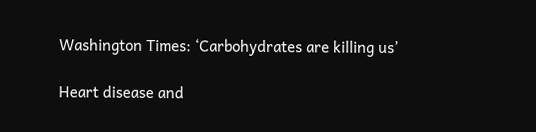Washington Times: ‘Carbohydrates are killing us’

Heart disease and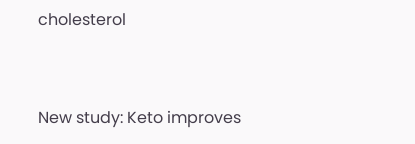cholesterol


New study: Keto improves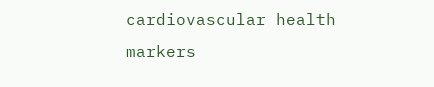cardiovascular health markers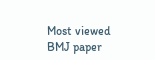Most viewed BMJ paper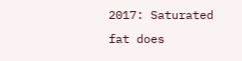2017: Saturated fat does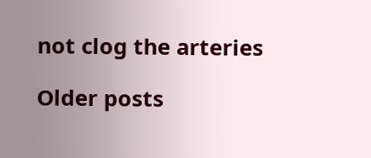not clog the arteries

Older posts